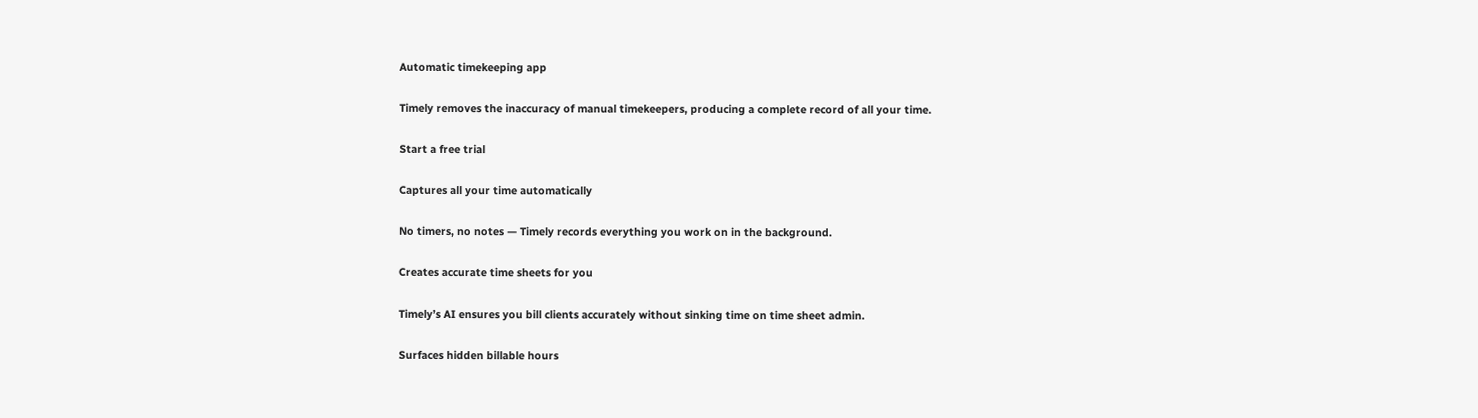Automatic timekeeping app

Timely removes the inaccuracy of manual timekeepers, producing a complete record of all your time.

Start a free trial

Captures all your time automatically

No timers, no notes — Timely records everything you work on in the background.

Creates accurate time sheets for you

Timely’s AI ensures you bill clients accurately without sinking time on time sheet admin.

Surfaces hidden billable hours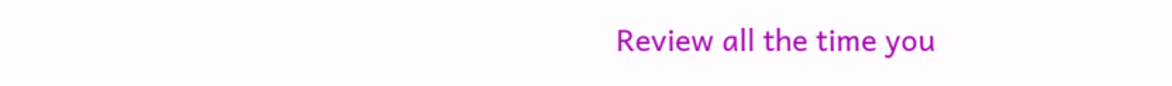Review all the time you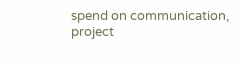spend on communication, project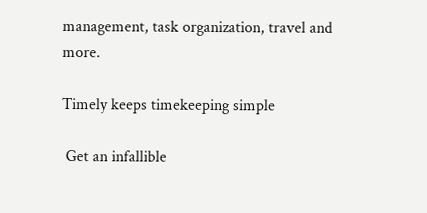management, task organization, travel and more.

Timely keeps timekeeping simple

 Get an infallible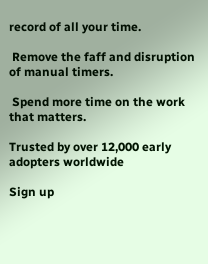record of all your time.

 Remove the faff and disruption of manual timers.

 Spend more time on the work that matters.

Trusted by over 12,000 early adopters worldwide

Sign up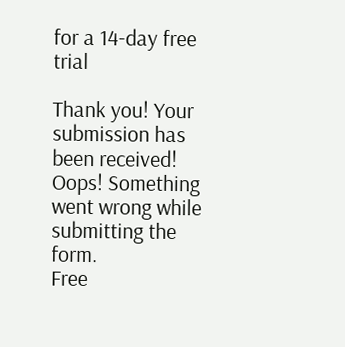for a 14-day free trial

Thank you! Your submission has been received!
Oops! Something went wrong while submitting the form.
Free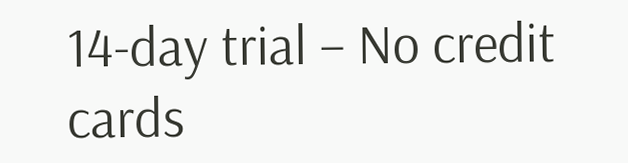14-day trial – No credit cards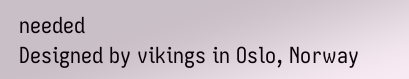needed
Designed by vikings in Oslo, Norway